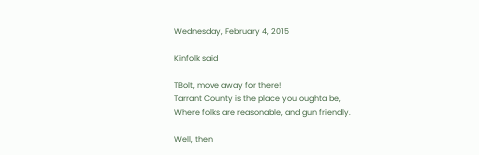Wednesday, February 4, 2015

Kinfolk said

TBolt, move away for there!
Tarrant County is the place you oughta be,
Where folks are reasonable, and gun friendly.

Well, then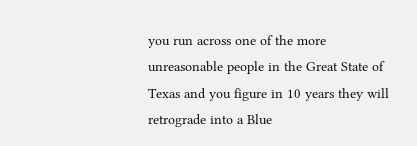you run across one of the more unreasonable people in the Great State of Texas and you figure in 10 years they will retrograde into a Blue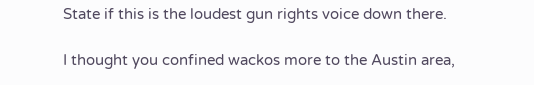State if this is the loudest gun rights voice down there.

I thought you confined wackos more to the Austin area,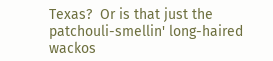Texas?  Or is that just the patchouli-smellin' long-haired wackos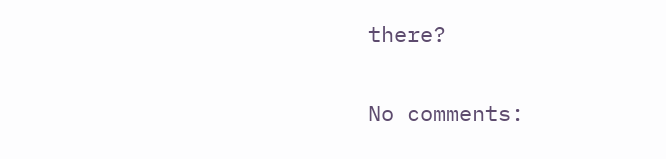there?

No comments: